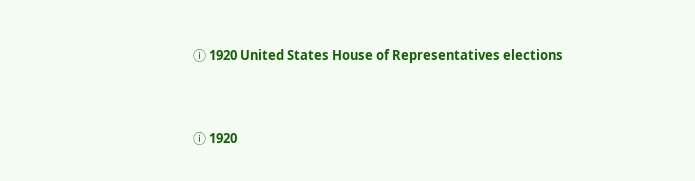ⓘ 1920 United States House of Representatives elections


ⓘ 1920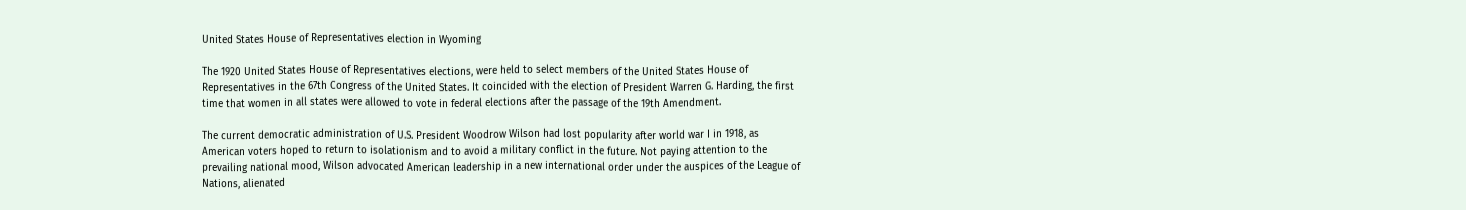United States House of Representatives election in Wyoming

The 1920 United States House of Representatives elections, were held to select members of the United States House of Representatives in the 67th Congress of the United States. It coincided with the election of President Warren G. Harding, the first time that women in all states were allowed to vote in federal elections after the passage of the 19th Amendment.

The current democratic administration of U.S. President Woodrow Wilson had lost popularity after world war I in 1918, as American voters hoped to return to isolationism and to avoid a military conflict in the future. Not paying attention to the prevailing national mood, Wilson advocated American leadership in a new international order under the auspices of the League of Nations, alienated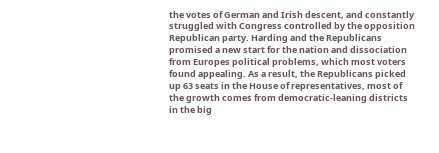the votes of German and Irish descent, and constantly struggled with Congress controlled by the opposition Republican party. Harding and the Republicans promised a new start for the nation and dissociation from Europes political problems, which most voters found appealing. As a result, the Republicans picked up 63 seats in the House of representatives, most of the growth comes from democratic-leaning districts in the big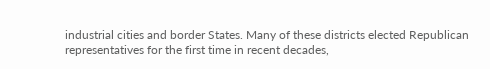industrial cities and border States. Many of these districts elected Republican representatives for the first time in recent decades,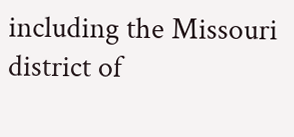including the Missouri district of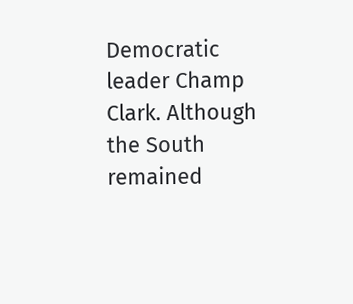Democratic leader Champ Clark. Although the South remained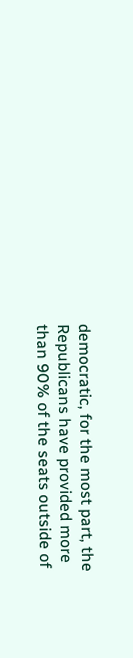democratic, for the most part, the Republicans have provided more than 90% of the seats outside of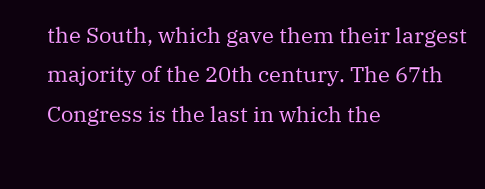the South, which gave them their largest majority of the 20th century. The 67th Congress is the last in which the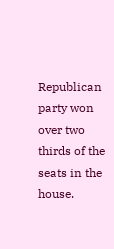Republican party won over two thirds of the seats in the house.